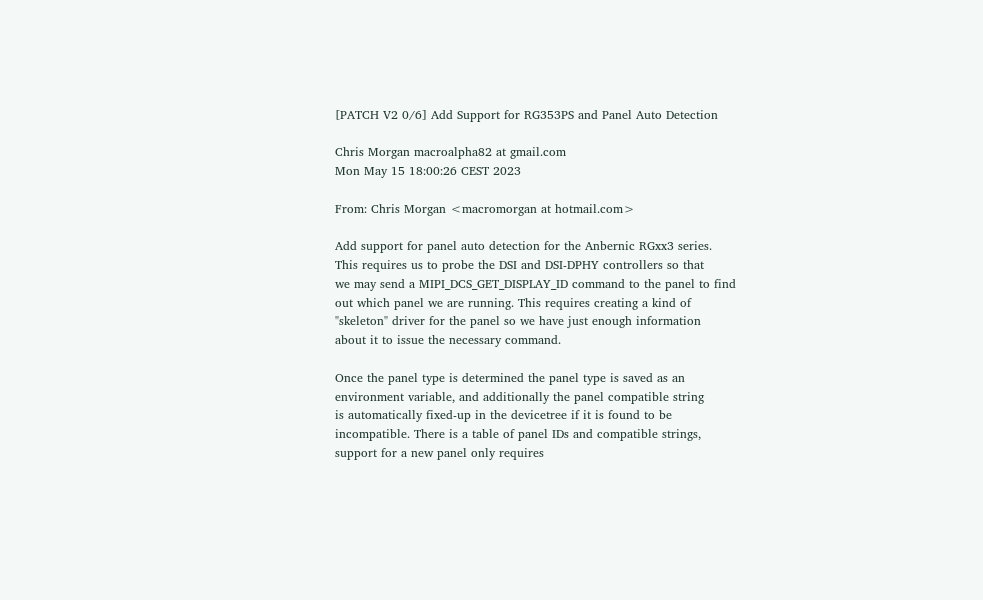[PATCH V2 0/6] Add Support for RG353PS and Panel Auto Detection

Chris Morgan macroalpha82 at gmail.com
Mon May 15 18:00:26 CEST 2023

From: Chris Morgan <macromorgan at hotmail.com>

Add support for panel auto detection for the Anbernic RGxx3 series.
This requires us to probe the DSI and DSI-DPHY controllers so that
we may send a MIPI_DCS_GET_DISPLAY_ID command to the panel to find
out which panel we are running. This requires creating a kind of
"skeleton" driver for the panel so we have just enough information
about it to issue the necessary command.

Once the panel type is determined the panel type is saved as an
environment variable, and additionally the panel compatible string
is automatically fixed-up in the devicetree if it is found to be
incompatible. There is a table of panel IDs and compatible strings,
support for a new panel only requires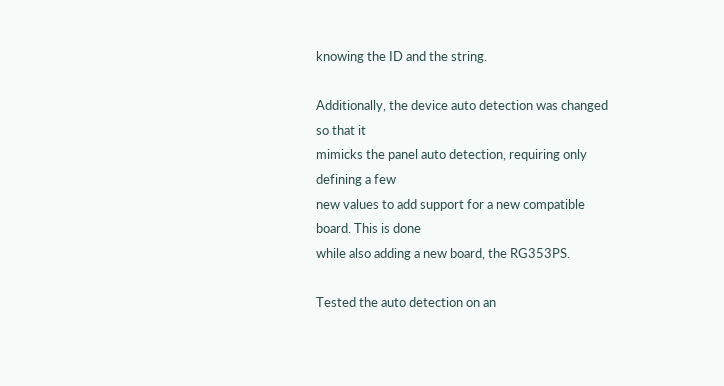knowing the ID and the string.

Additionally, the device auto detection was changed so that it
mimicks the panel auto detection, requiring only defining a few
new values to add support for a new compatible board. This is done
while also adding a new board, the RG353PS.

Tested the auto detection on an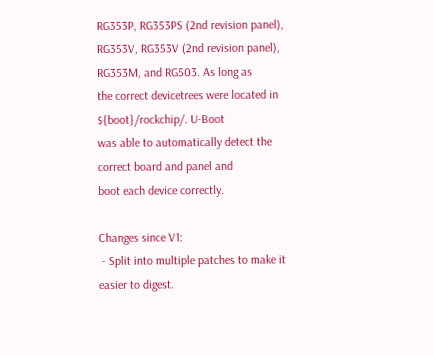RG353P, RG353PS (2nd revision panel),
RG353V, RG353V (2nd revision panel), RG353M, and RG503. As long as
the correct devicetrees were located in ${boot}/rockchip/. U-Boot
was able to automatically detect the correct board and panel and
boot each device correctly.

Changes since V1:
 - Split into multiple patches to make it easier to digest.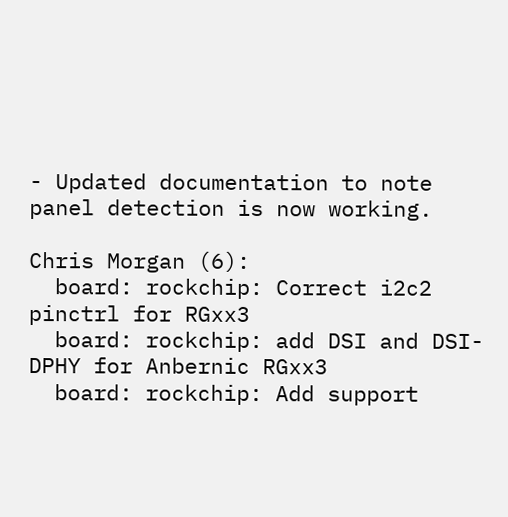- Updated documentation to note panel detection is now working.

Chris Morgan (6):
  board: rockchip: Correct i2c2 pinctrl for RGxx3
  board: rockchip: add DSI and DSI-DPHY for Anbernic RGxx3
  board: rockchip: Add support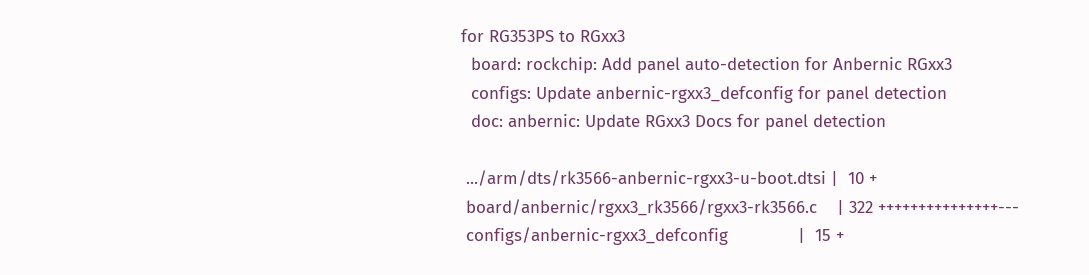for RG353PS to RGxx3
  board: rockchip: Add panel auto-detection for Anbernic RGxx3
  configs: Update anbernic-rgxx3_defconfig for panel detection
  doc: anbernic: Update RGxx3 Docs for panel detection

 .../arm/dts/rk3566-anbernic-rgxx3-u-boot.dtsi |  10 +
 board/anbernic/rgxx3_rk3566/rgxx3-rk3566.c    | 322 +++++++++++++++---
 configs/anbernic-rgxx3_defconfig              |  15 +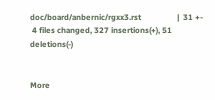doc/board/anbernic/rgxx3.rst                  |  31 +-
 4 files changed, 327 insertions(+), 51 deletions(-)


More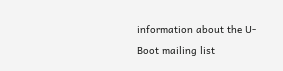information about the U-Boot mailing list